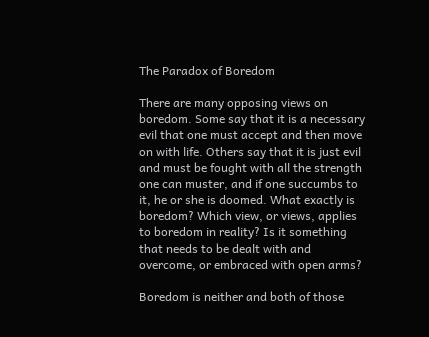The Paradox of Boredom

There are many opposing views on boredom. Some say that it is a necessary evil that one must accept and then move on with life. Others say that it is just evil and must be fought with all the strength one can muster, and if one succumbs to it, he or she is doomed. What exactly is boredom? Which view, or views, applies to boredom in reality? Is it something that needs to be dealt with and overcome, or embraced with open arms?

Boredom is neither and both of those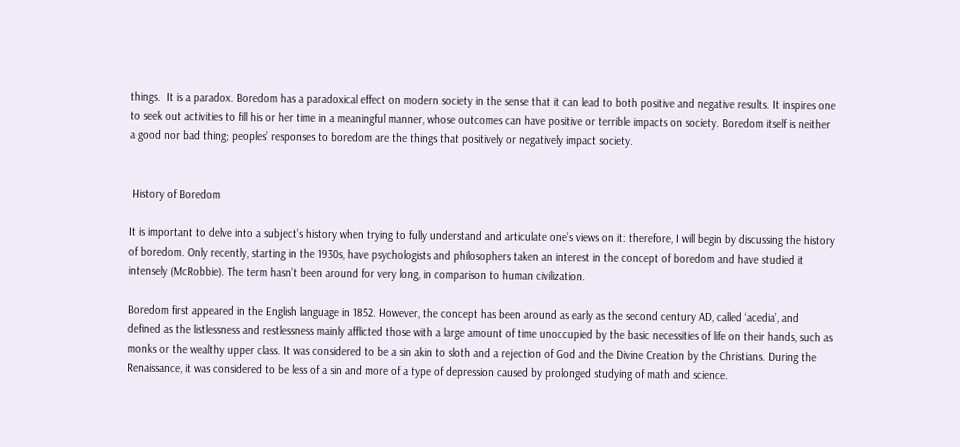things.  It is a paradox. Boredom has a paradoxical effect on modern society in the sense that it can lead to both positive and negative results. It inspires one to seek out activities to fill his or her time in a meaningful manner, whose outcomes can have positive or terrible impacts on society. Boredom itself is neither a good nor bad thing; peoples’ responses to boredom are the things that positively or negatively impact society.


 History of Boredom

It is important to delve into a subject’s history when trying to fully understand and articulate one’s views on it: therefore, I will begin by discussing the history of boredom. Only recently, starting in the 1930s, have psychologists and philosophers taken an interest in the concept of boredom and have studied it intensely (McRobbie). The term hasn’t been around for very long, in comparison to human civilization.

Boredom first appeared in the English language in 1852. However, the concept has been around as early as the second century AD, called ‘acedia’, and defined as the listlessness and restlessness mainly afflicted those with a large amount of time unoccupied by the basic necessities of life on their hands, such as monks or the wealthy upper class. It was considered to be a sin akin to sloth and a rejection of God and the Divine Creation by the Christians. During the Renaissance, it was considered to be less of a sin and more of a type of depression caused by prolonged studying of math and science.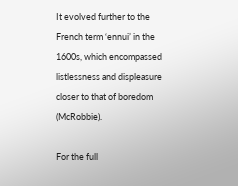It evolved further to the French term ‘ennui’ in the 1600s, which encompassed listlessness and displeasure closer to that of boredom (McRobbie).

For the full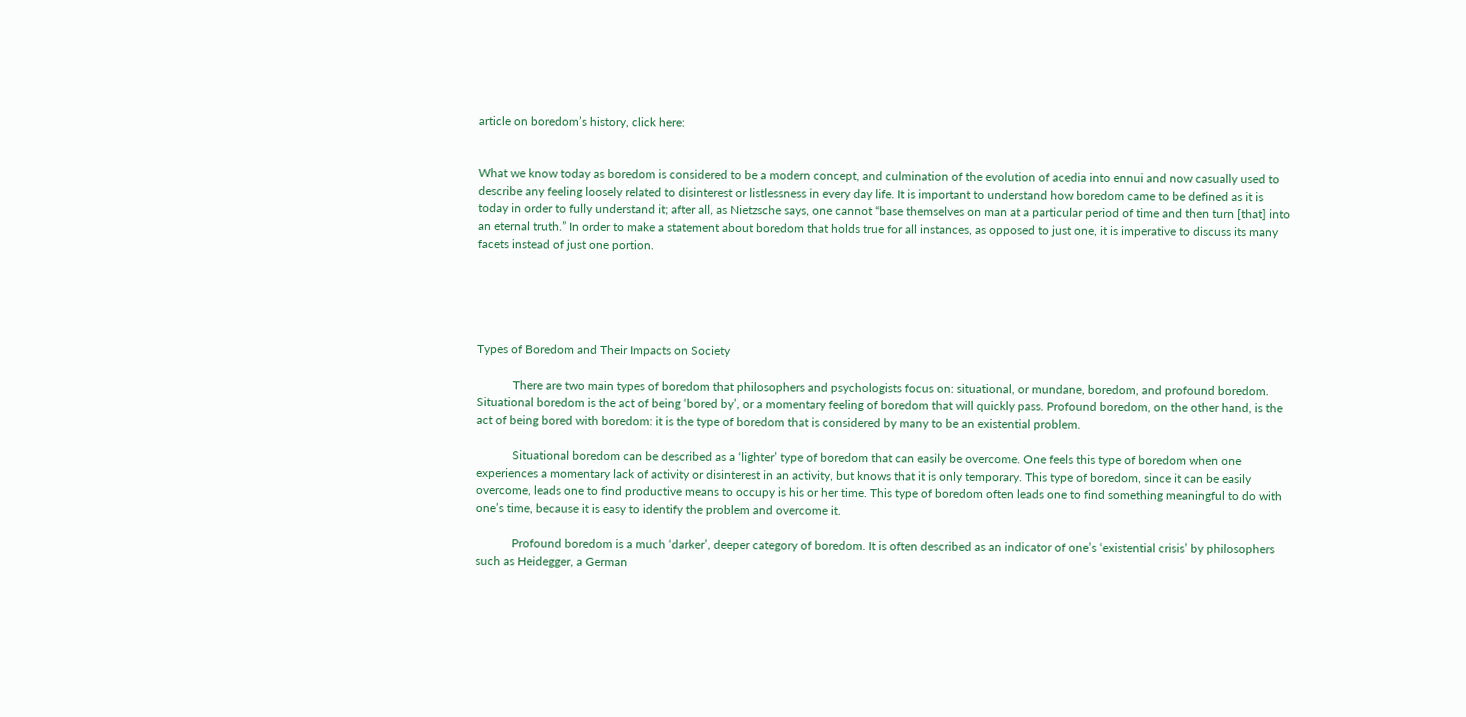article on boredom’s history, click here:


What we know today as boredom is considered to be a modern concept, and culmination of the evolution of acedia into ennui and now casually used to describe any feeling loosely related to disinterest or listlessness in every day life. It is important to understand how boredom came to be defined as it is today in order to fully understand it; after all, as Nietzsche says, one cannot “base themselves on man at a particular period of time and then turn [that] into an eternal truth.” In order to make a statement about boredom that holds true for all instances, as opposed to just one, it is imperative to discuss its many facets instead of just one portion.





Types of Boredom and Their Impacts on Society

            There are two main types of boredom that philosophers and psychologists focus on: situational, or mundane, boredom, and profound boredom. Situational boredom is the act of being ‘bored by’, or a momentary feeling of boredom that will quickly pass. Profound boredom, on the other hand, is the act of being bored with boredom: it is the type of boredom that is considered by many to be an existential problem.

            Situational boredom can be described as a ‘lighter’ type of boredom that can easily be overcome. One feels this type of boredom when one experiences a momentary lack of activity or disinterest in an activity, but knows that it is only temporary. This type of boredom, since it can be easily overcome, leads one to find productive means to occupy is his or her time. This type of boredom often leads one to find something meaningful to do with one’s time, because it is easy to identify the problem and overcome it.

            Profound boredom is a much ‘darker’, deeper category of boredom. It is often described as an indicator of one’s ‘existential crisis’ by philosophers such as Heidegger, a German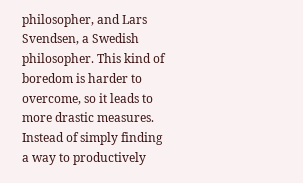philosopher, and Lars Svendsen, a Swedish philosopher. This kind of boredom is harder to overcome, so it leads to more drastic measures. Instead of simply finding a way to productively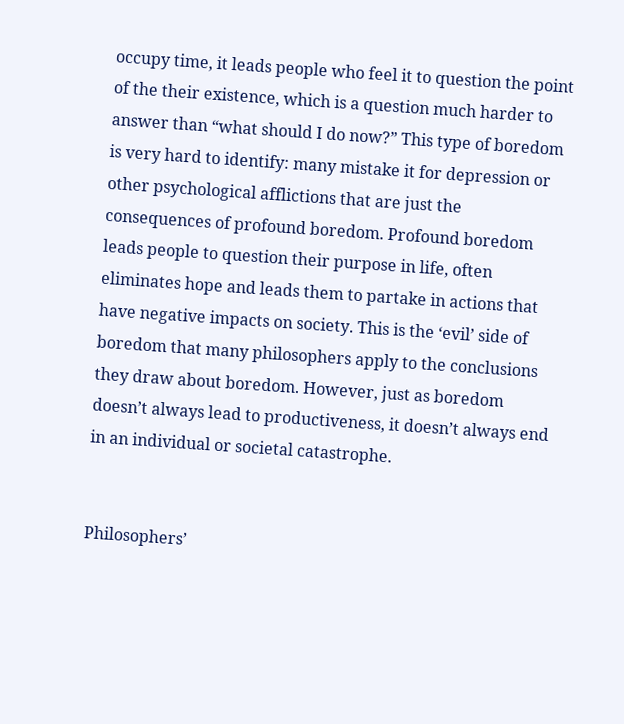occupy time, it leads people who feel it to question the point of the their existence, which is a question much harder to answer than “what should I do now?” This type of boredom is very hard to identify: many mistake it for depression or other psychological afflictions that are just the consequences of profound boredom. Profound boredom leads people to question their purpose in life, often eliminates hope and leads them to partake in actions that have negative impacts on society. This is the ‘evil’ side of boredom that many philosophers apply to the conclusions they draw about boredom. However, just as boredom doesn’t always lead to productiveness, it doesn’t always end in an individual or societal catastrophe.


Philosophers’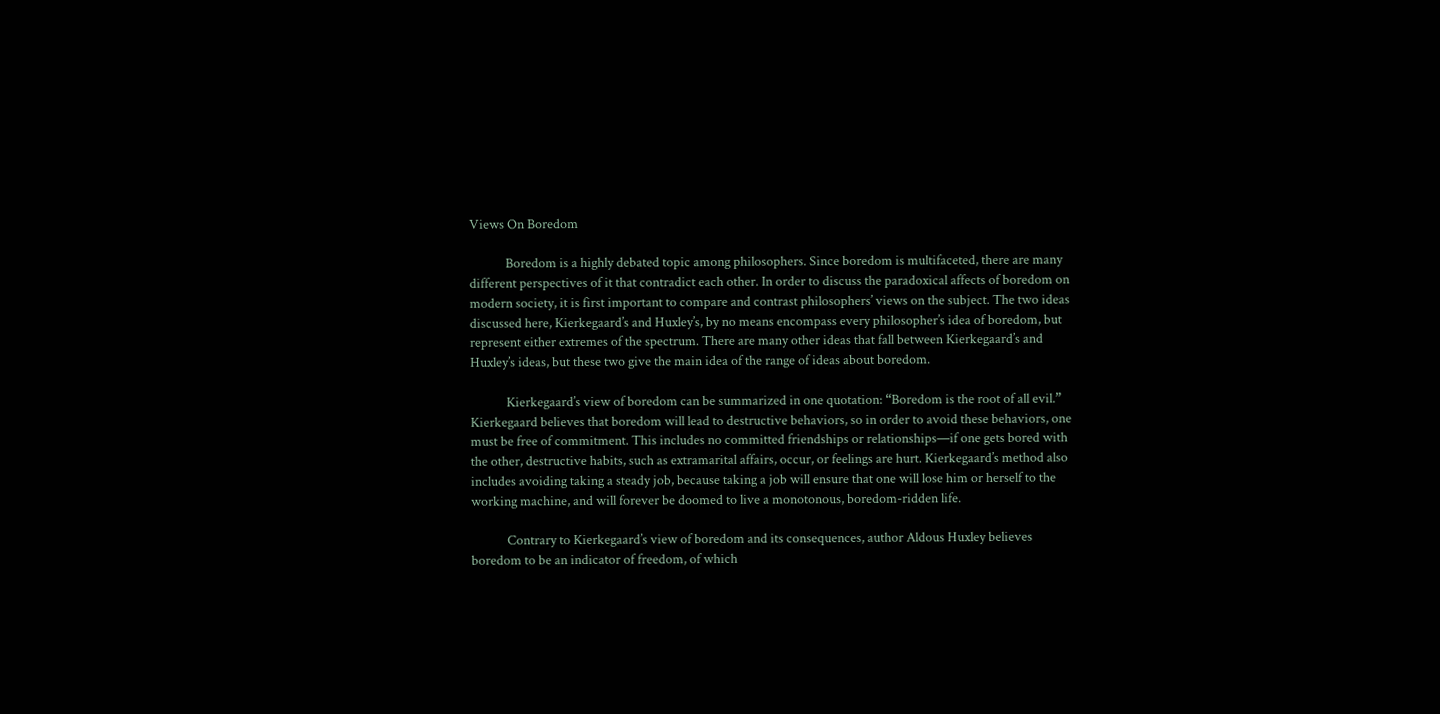Views On Boredom

            Boredom is a highly debated topic among philosophers. Since boredom is multifaceted, there are many different perspectives of it that contradict each other. In order to discuss the paradoxical affects of boredom on modern society, it is first important to compare and contrast philosophers’ views on the subject. The two ideas discussed here, Kierkegaard’s and Huxley’s, by no means encompass every philosopher’s idea of boredom, but represent either extremes of the spectrum. There are many other ideas that fall between Kierkegaard’s and Huxley’s ideas, but these two give the main idea of the range of ideas about boredom.

            Kierkegaard’s view of boredom can be summarized in one quotation: “Boredom is the root of all evil.” Kierkegaard believes that boredom will lead to destructive behaviors, so in order to avoid these behaviors, one must be free of commitment. This includes no committed friendships or relationships—if one gets bored with the other, destructive habits, such as extramarital affairs, occur, or feelings are hurt. Kierkegaard’s method also includes avoiding taking a steady job, because taking a job will ensure that one will lose him or herself to the working machine, and will forever be doomed to live a monotonous, boredom-ridden life.

            Contrary to Kierkegaard’s view of boredom and its consequences, author Aldous Huxley believes boredom to be an indicator of freedom, of which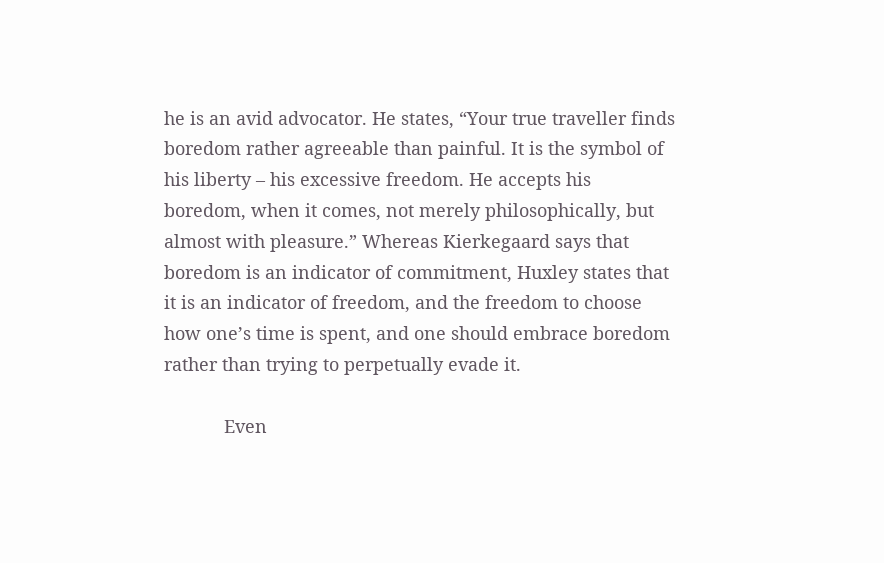he is an avid advocator. He states, “Your true traveller finds boredom rather agreeable than painful. It is the symbol of his liberty – his excessive freedom. He accepts his boredom, when it comes, not merely philosophically, but almost with pleasure.” Whereas Kierkegaard says that boredom is an indicator of commitment, Huxley states that it is an indicator of freedom, and the freedom to choose how one’s time is spent, and one should embrace boredom rather than trying to perpetually evade it.

            Even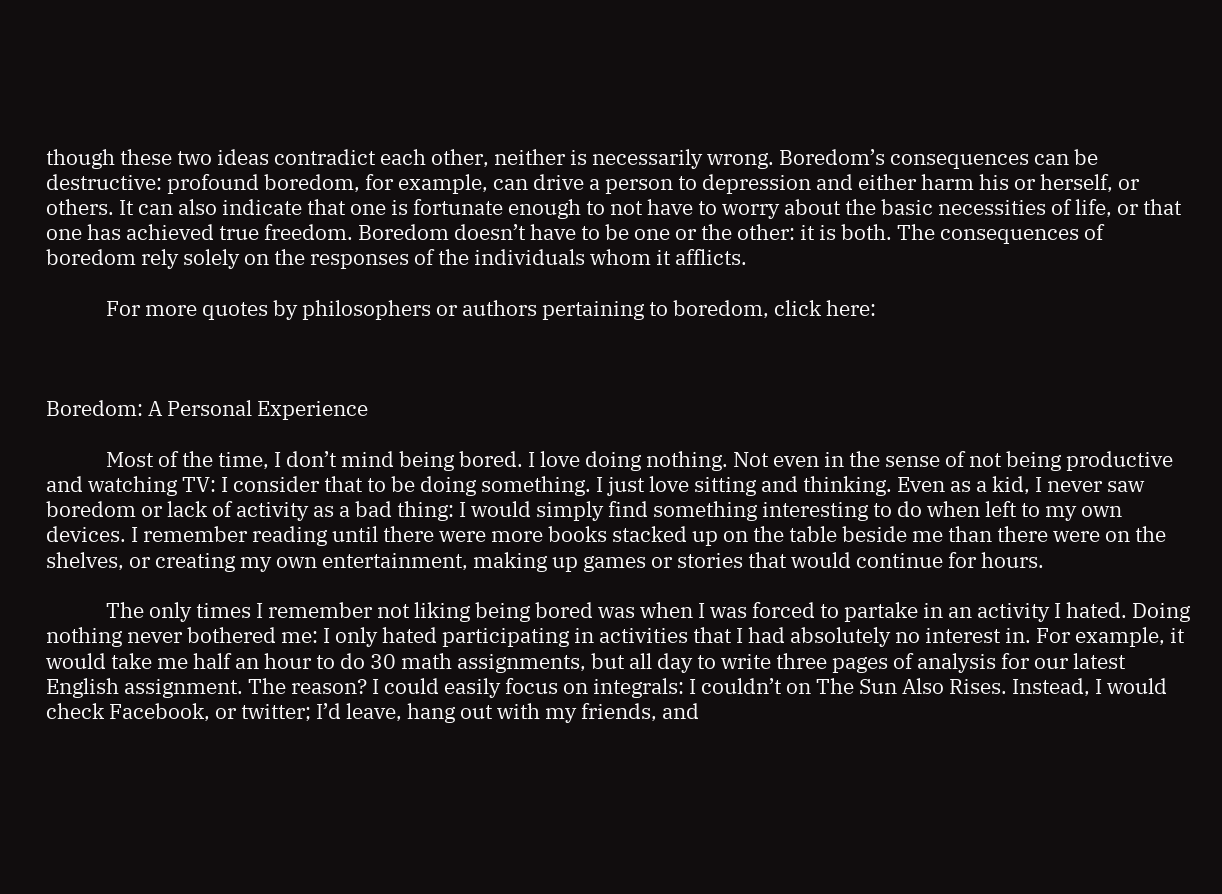though these two ideas contradict each other, neither is necessarily wrong. Boredom’s consequences can be destructive: profound boredom, for example, can drive a person to depression and either harm his or herself, or others. It can also indicate that one is fortunate enough to not have to worry about the basic necessities of life, or that one has achieved true freedom. Boredom doesn’t have to be one or the other: it is both. The consequences of boredom rely solely on the responses of the individuals whom it afflicts.

            For more quotes by philosophers or authors pertaining to boredom, click here:



Boredom: A Personal Experience

            Most of the time, I don’t mind being bored. I love doing nothing. Not even in the sense of not being productive and watching TV: I consider that to be doing something. I just love sitting and thinking. Even as a kid, I never saw boredom or lack of activity as a bad thing: I would simply find something interesting to do when left to my own devices. I remember reading until there were more books stacked up on the table beside me than there were on the shelves, or creating my own entertainment, making up games or stories that would continue for hours.

            The only times I remember not liking being bored was when I was forced to partake in an activity I hated. Doing nothing never bothered me: I only hated participating in activities that I had absolutely no interest in. For example, it would take me half an hour to do 30 math assignments, but all day to write three pages of analysis for our latest English assignment. The reason? I could easily focus on integrals: I couldn’t on The Sun Also Rises. Instead, I would check Facebook, or twitter; I’d leave, hang out with my friends, and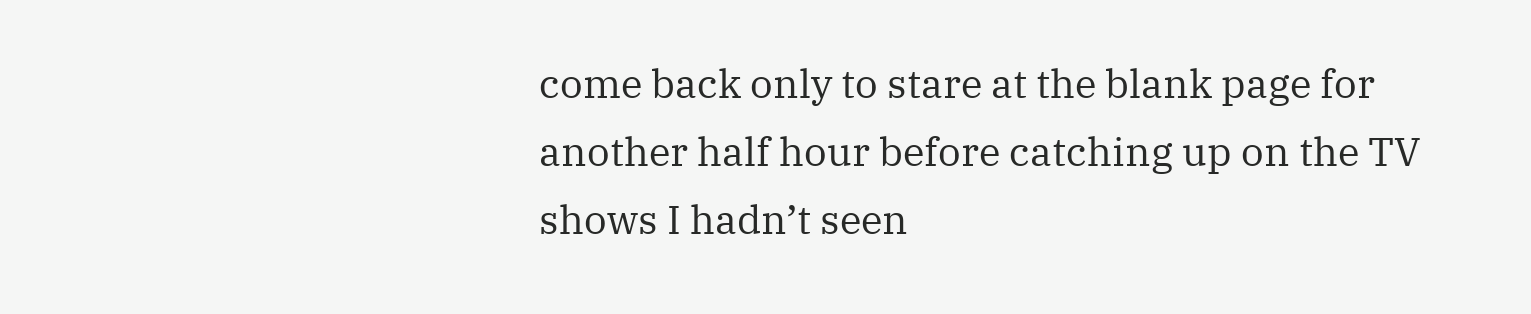come back only to stare at the blank page for another half hour before catching up on the TV shows I hadn’t seen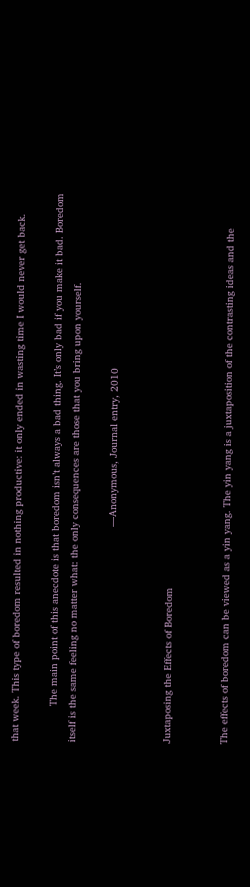that week. This type of boredom resulted in nothing productive: it only ended in wasting time I would never get back.

            The main point of this anecdote is that boredom isn’t always a bad thing. It’s only bad if you make it bad. Boredom itself is the same feeling no matter what: the only consequences are those that you bring upon yourself.

                                                                        —Anonymous, Journal entry, 2010


Juxtaposing the Effects of Boredom


The effects of boredom can be viewed as a yin yang. The yin yang is a juxtaposition of the contrasting ideas and the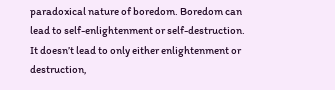paradoxical nature of boredom. Boredom can lead to self-enlightenment or self-destruction. It doesn’t lead to only either enlightenment or destruction,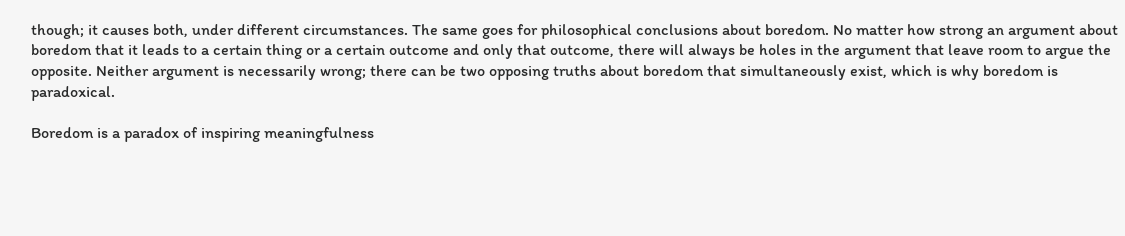though; it causes both, under different circumstances. The same goes for philosophical conclusions about boredom. No matter how strong an argument about boredom that it leads to a certain thing or a certain outcome and only that outcome, there will always be holes in the argument that leave room to argue the opposite. Neither argument is necessarily wrong; there can be two opposing truths about boredom that simultaneously exist, which is why boredom is paradoxical.

Boredom is a paradox of inspiring meaningfulness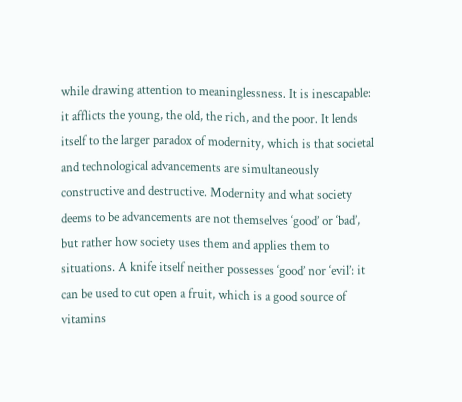while drawing attention to meaninglessness. It is inescapable: it afflicts the young, the old, the rich, and the poor. It lends itself to the larger paradox of modernity, which is that societal and technological advancements are simultaneously constructive and destructive. Modernity and what society deems to be advancements are not themselves ‘good’ or ‘bad’, but rather how society uses them and applies them to situations. A knife itself neither possesses ‘good’ nor ‘evil’: it can be used to cut open a fruit, which is a good source of vitamins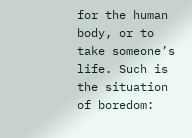for the human body, or to take someone’s life. Such is the situation of boredom: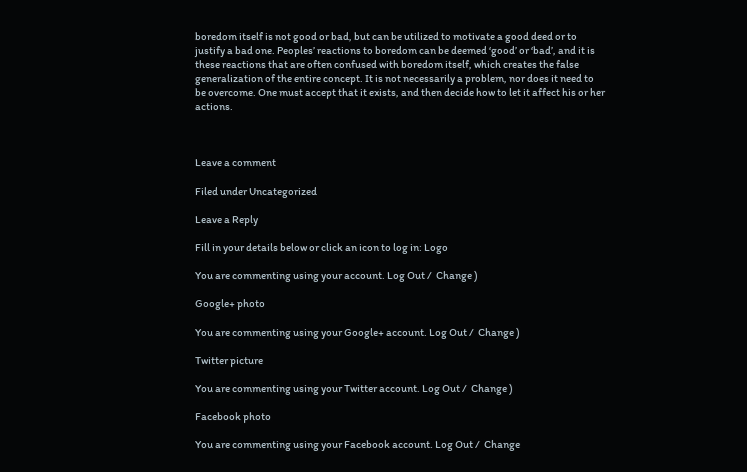boredom itself is not good or bad, but can be utilized to motivate a good deed or to justify a bad one. Peoples’ reactions to boredom can be deemed ‘good’ or ‘bad’, and it is these reactions that are often confused with boredom itself, which creates the false generalization of the entire concept. It is not necessarily a problem, nor does it need to be overcome. One must accept that it exists, and then decide how to let it affect his or her actions.



Leave a comment

Filed under Uncategorized

Leave a Reply

Fill in your details below or click an icon to log in: Logo

You are commenting using your account. Log Out /  Change )

Google+ photo

You are commenting using your Google+ account. Log Out /  Change )

Twitter picture

You are commenting using your Twitter account. Log Out /  Change )

Facebook photo

You are commenting using your Facebook account. Log Out /  Change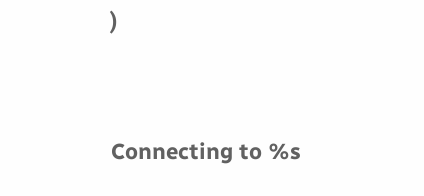)


Connecting to %s